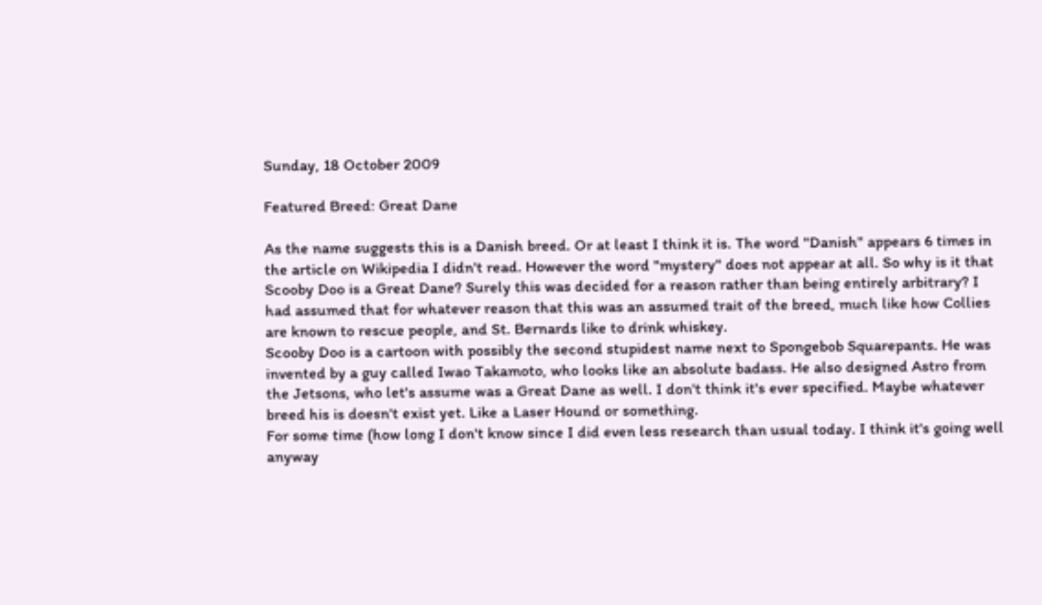Sunday, 18 October 2009

Featured Breed: Great Dane

As the name suggests this is a Danish breed. Or at least I think it is. The word "Danish" appears 6 times in the article on Wikipedia I didn't read. However the word "mystery" does not appear at all. So why is it that Scooby Doo is a Great Dane? Surely this was decided for a reason rather than being entirely arbitrary? I had assumed that for whatever reason that this was an assumed trait of the breed, much like how Collies are known to rescue people, and St. Bernards like to drink whiskey.
Scooby Doo is a cartoon with possibly the second stupidest name next to Spongebob Squarepants. He was invented by a guy called Iwao Takamoto, who looks like an absolute badass. He also designed Astro from the Jetsons, who let's assume was a Great Dane as well. I don't think it's ever specified. Maybe whatever breed his is doesn't exist yet. Like a Laser Hound or something.
For some time (how long I don't know since I did even less research than usual today. I think it's going well anyway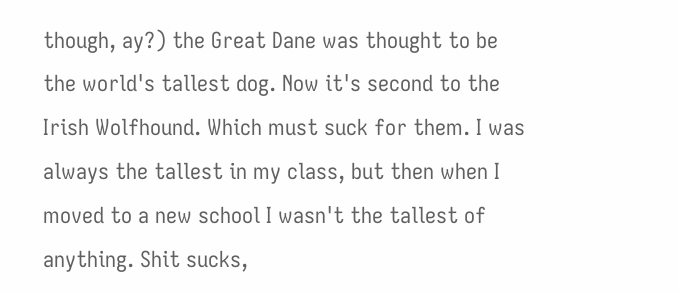though, ay?) the Great Dane was thought to be the world's tallest dog. Now it's second to the Irish Wolfhound. Which must suck for them. I was always the tallest in my class, but then when I moved to a new school I wasn't the tallest of anything. Shit sucks,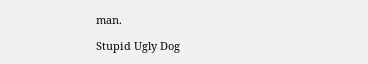man.

Stupid Ugly Dog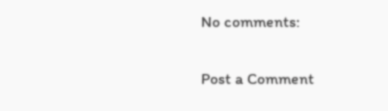No comments:

Post a Comment